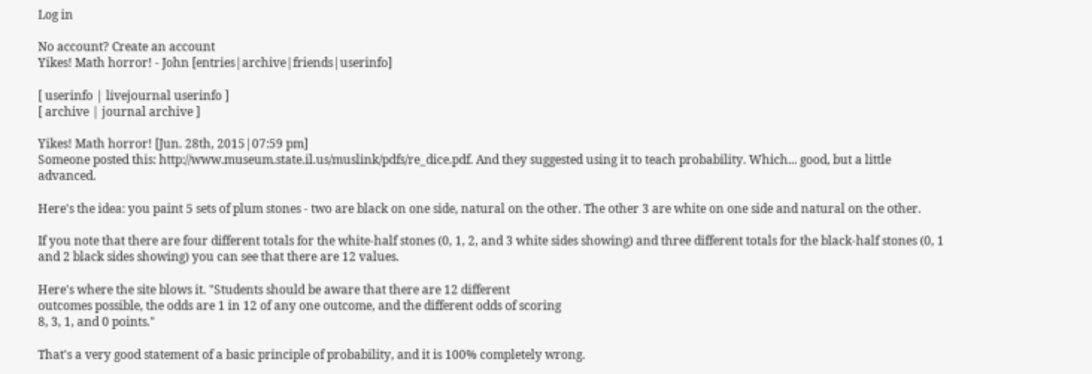Log in

No account? Create an account
Yikes! Math horror! - John [entries|archive|friends|userinfo]

[ userinfo | livejournal userinfo ]
[ archive | journal archive ]

Yikes! Math horror! [Jun. 28th, 2015|07:59 pm]
Someone posted this: http://www.museum.state.il.us/muslink/pdfs/re_dice.pdf. And they suggested using it to teach probability. Which... good, but a little advanced.

Here's the idea: you paint 5 sets of plum stones - two are black on one side, natural on the other. The other 3 are white on one side and natural on the other.

If you note that there are four different totals for the white-half stones (0, 1, 2, and 3 white sides showing) and three different totals for the black-half stones (0, 1 and 2 black sides showing) you can see that there are 12 values.

Here's where the site blows it. "Students should be aware that there are 12 different
outcomes possible, the odds are 1 in 12 of any one outcome, and the different odds of scoring
8, 3, 1, and 0 points."

That's a very good statement of a basic principle of probability, and it is 100% completely wrong.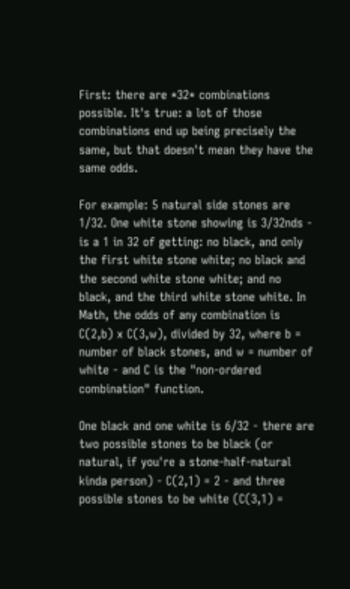First: there are *32* combinations possible. It's true: a lot of those combinations end up being precisely the same, but that doesn't mean they have the same odds.

For example: 5 natural side stones are 1/32. One white stone showing is 3/32nds - is a 1 in 32 of getting: no black, and only the first white stone white; no black and the second white stone white; and no black, and the third white stone white. In Math, the odds of any combination is C(2,b) x C(3,w), divided by 32, where b = number of black stones, and w = number of white - and C is the "non-ordered combination" function.

One black and one white is 6/32 - there are two possible stones to be black (or natural, if you're a stone-half-natural kinda person) - C(2,1) = 2 - and three possible stones to be white (C(3,1) =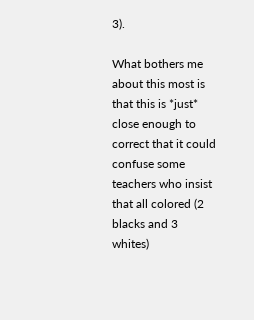3).

What bothers me about this most is that this is *just* close enough to correct that it could confuse some teachers who insist that all colored (2 blacks and 3 whites)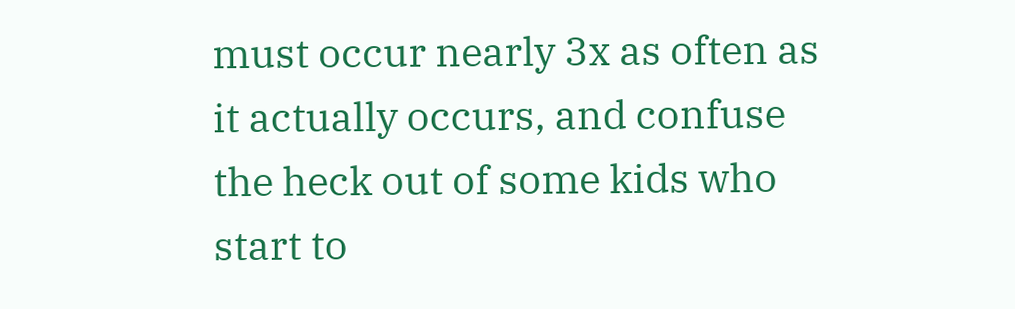must occur nearly 3x as often as it actually occurs, and confuse the heck out of some kids who start to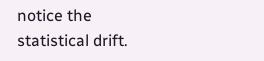notice the statistical drift.